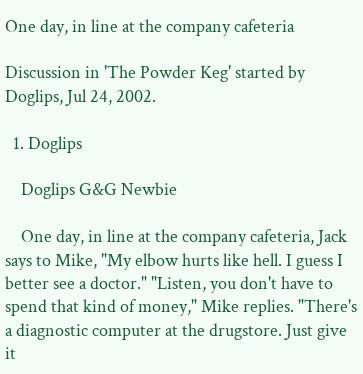One day, in line at the company cafeteria

Discussion in 'The Powder Keg' started by Doglips, Jul 24, 2002.

  1. Doglips

    Doglips G&G Newbie

    One day, in line at the company cafeteria, Jack says to Mike, "My elbow hurts like hell. I guess I better see a doctor." "Listen, you don't have to spend that kind of money," Mike replies. "There's a diagnostic computer at the drugstore. Just give it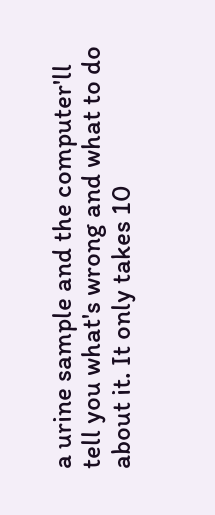a urine sample and the computer'll tell you what's wrong and what to do about it. It only takes 10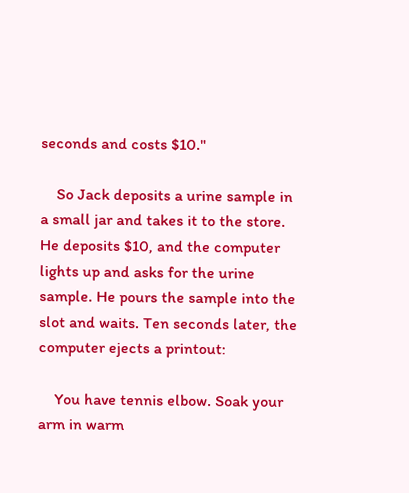seconds and costs $10."

    So Jack deposits a urine sample in a small jar and takes it to the store. He deposits $10, and the computer lights up and asks for the urine sample. He pours the sample into the slot and waits. Ten seconds later, the computer ejects a printout:

    You have tennis elbow. Soak your arm in warm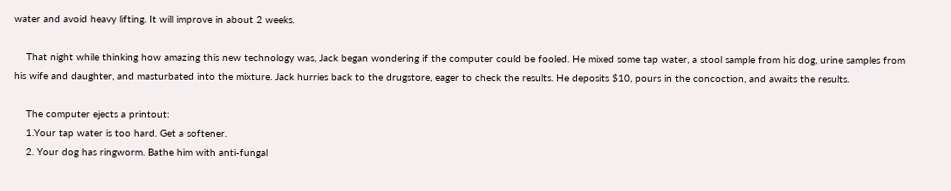water and avoid heavy lifting. It will improve in about 2 weeks.

    That night while thinking how amazing this new technology was, Jack began wondering if the computer could be fooled. He mixed some tap water, a stool sample from his dog, urine samples from his wife and daughter, and masturbated into the mixture. Jack hurries back to the drugstore, eager to check the results. He deposits $10, pours in the concoction, and awaits the results.

    The computer ejects a printout:
    1.Your tap water is too hard. Get a softener.
    2. Your dog has ringworm. Bathe him with anti-fungal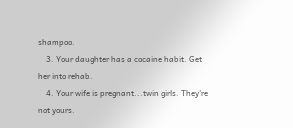shampoo.
    3. Your daughter has a cocaine habit. Get her into rehab.
    4. Your wife is pregnant...twin girls. They're not yours.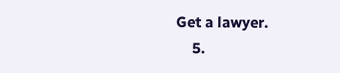Get a lawyer.
    5.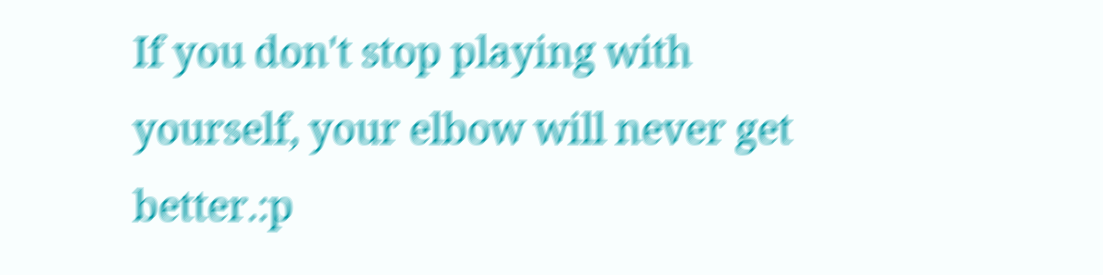If you don't stop playing with yourself, your elbow will never get better.:p